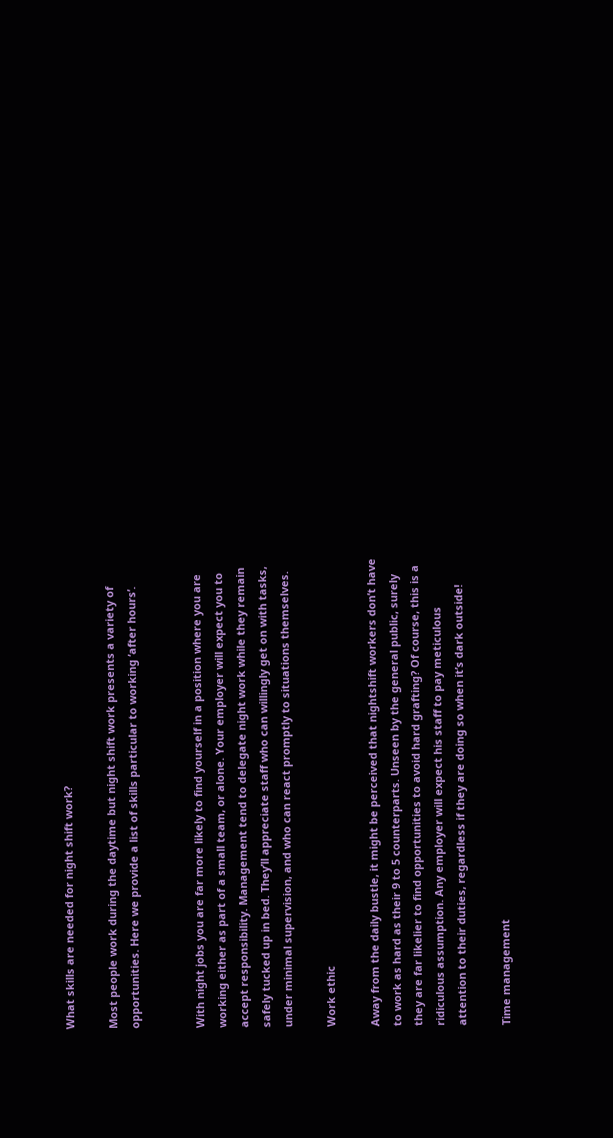What skills are needed for night shift work?

Most people work during the daytime but night shift work presents a variety of opportunities. Here we provide a list of skills particular to working ‘after hours’.


With night jobs you are far more likely to find yourself in a position where you are working either as part of a small team, or alone. Your employer will expect you to accept responsibility. Management tend to delegate night work while they remain safely tucked up in bed. They’ll appreciate staff who can willingly get on with tasks, under minimal supervision, and who can react promptly to situations themselves.

Work ethic

Away from the daily bustle, it might be perceived that nightshift workers don’t have to work as hard as their 9 to 5 counterparts. Unseen by the general public, surely they are far likelier to find opportunities to avoid hard grafting? Of course, this is a ridiculous assumption. Any employer will expect his staff to pay meticulous attention to their duties, regardless if they are doing so when it’s dark outside!

Time management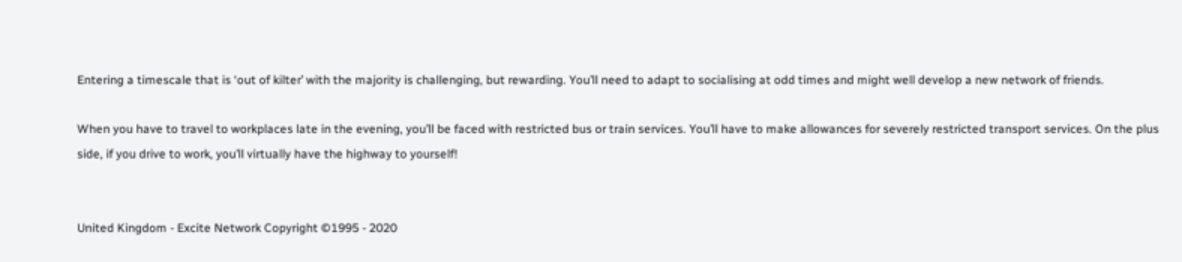Entering a timescale that is ‘out of kilter’ with the majority is challenging, but rewarding. You’ll need to adapt to socialising at odd times and might well develop a new network of friends.

When you have to travel to workplaces late in the evening, you’ll be faced with restricted bus or train services. You’ll have to make allowances for severely restricted transport services. On the plus side, if you drive to work, you’ll virtually have the highway to yourself!


United Kingdom - Excite Network Copyright ©1995 - 2020